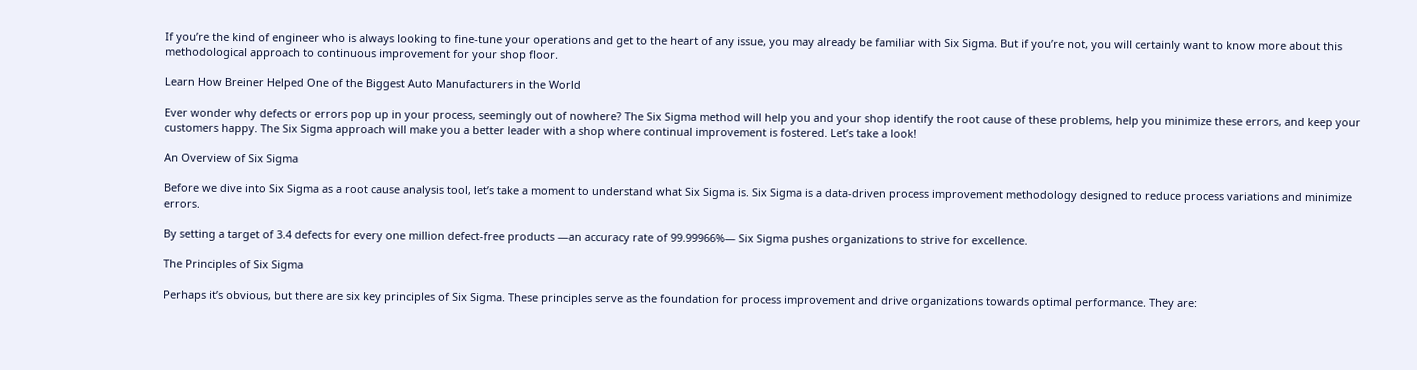If you’re the kind of engineer who is always looking to fine-tune your operations and get to the heart of any issue, you may already be familiar with Six Sigma. But if you’re not, you will certainly want to know more about this methodological approach to continuous improvement for your shop floor.

Learn How Breiner Helped One of the Biggest Auto Manufacturers in the World

Ever wonder why defects or errors pop up in your process, seemingly out of nowhere? The Six Sigma method will help you and your shop identify the root cause of these problems, help you minimize these errors, and keep your customers happy. The Six Sigma approach will make you a better leader with a shop where continual improvement is fostered. Let’s take a look!

An Overview of Six Sigma

Before we dive into Six Sigma as a root cause analysis tool, let’s take a moment to understand what Six Sigma is. Six Sigma is a data-driven process improvement methodology designed to reduce process variations and minimize errors.

By setting a target of 3.4 defects for every one million defect-free products —an accuracy rate of 99.99966%— Six Sigma pushes organizations to strive for excellence.

The Principles of Six Sigma

Perhaps it’s obvious, but there are six key principles of Six Sigma. These principles serve as the foundation for process improvement and drive organizations towards optimal performance. They are: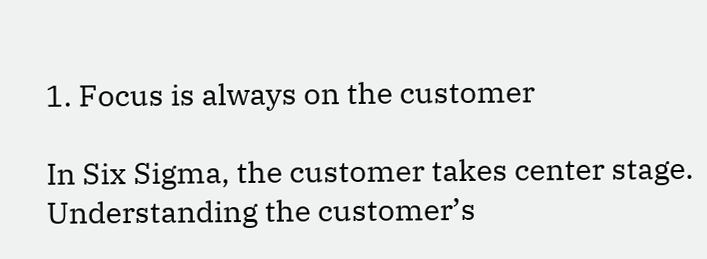1. Focus is always on the customer

In Six Sigma, the customer takes center stage. Understanding the customer’s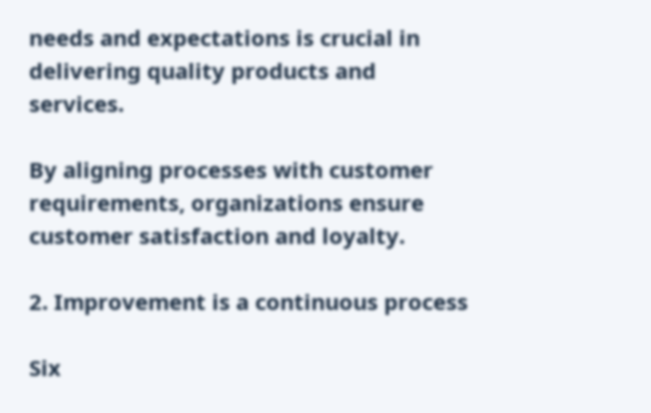needs and expectations is crucial in delivering quality products and services.

By aligning processes with customer requirements, organizations ensure customer satisfaction and loyalty.

2. Improvement is a continuous process

Six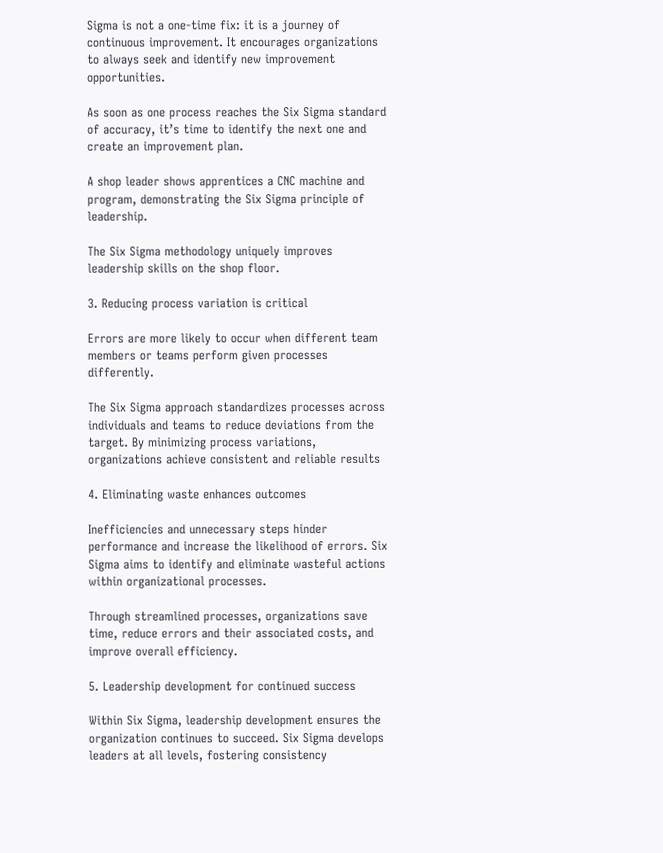Sigma is not a one-time fix: it is a journey of continuous improvement. It encourages organizations to always seek and identify new improvement opportunities.

As soon as one process reaches the Six Sigma standard of accuracy, it’s time to identify the next one and create an improvement plan.

A shop leader shows apprentices a CNC machine and program, demonstrating the Six Sigma principle of leadership.

The Six Sigma methodology uniquely improves leadership skills on the shop floor.

3. Reducing process variation is critical

Errors are more likely to occur when different team members or teams perform given processes differently.

The Six Sigma approach standardizes processes across individuals and teams to reduce deviations from the target. By minimizing process variations, organizations achieve consistent and reliable results

4. Eliminating waste enhances outcomes

Inefficiencies and unnecessary steps hinder performance and increase the likelihood of errors. Six Sigma aims to identify and eliminate wasteful actions within organizational processes.

Through streamlined processes, organizations save time, reduce errors and their associated costs, and improve overall efficiency.

5. Leadership development for continued success

Within Six Sigma, leadership development ensures the organization continues to succeed. Six Sigma develops leaders at all levels, fostering consistency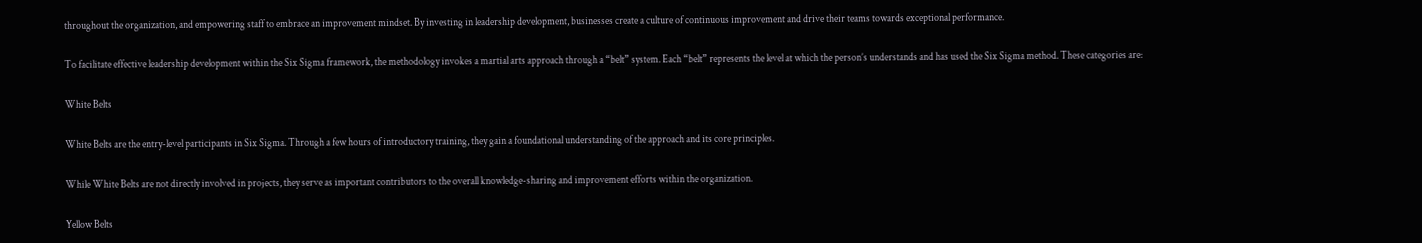throughout the organization, and empowering staff to embrace an improvement mindset. By investing in leadership development, businesses create a culture of continuous improvement and drive their teams towards exceptional performance.

To facilitate effective leadership development within the Six Sigma framework, the methodology invokes a martial arts approach through a “belt” system. Each “belt” represents the level at which the person’s understands and has used the Six Sigma method. These categories are:

White Belts

White Belts are the entry-level participants in Six Sigma. Through a few hours of introductory training, they gain a foundational understanding of the approach and its core principles.

While White Belts are not directly involved in projects, they serve as important contributors to the overall knowledge-sharing and improvement efforts within the organization.

Yellow Belts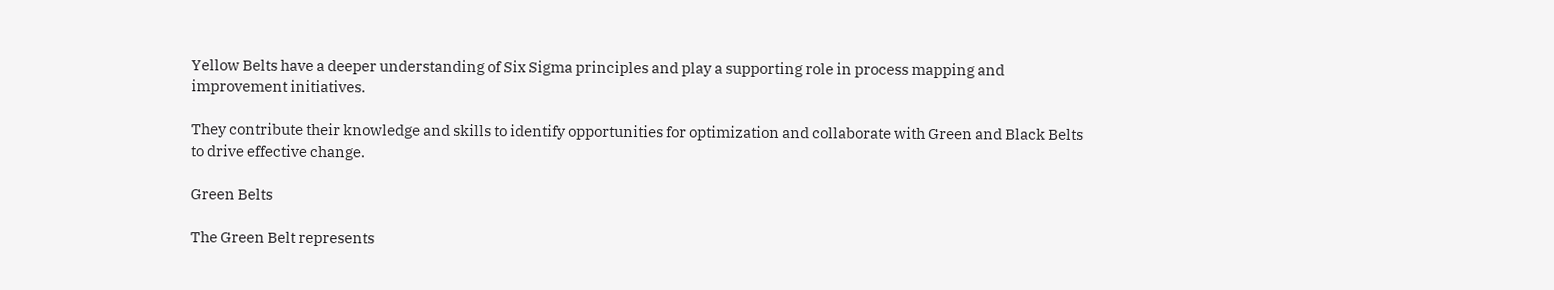Yellow Belts have a deeper understanding of Six Sigma principles and play a supporting role in process mapping and improvement initiatives.

They contribute their knowledge and skills to identify opportunities for optimization and collaborate with Green and Black Belts to drive effective change.

Green Belts

The Green Belt represents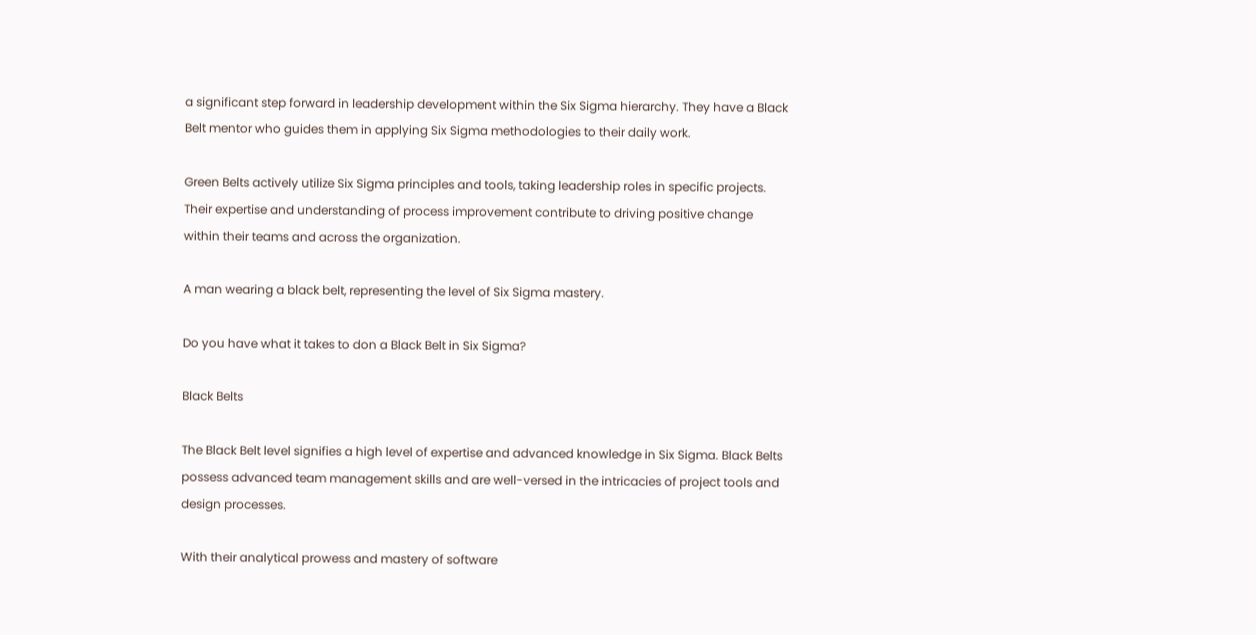a significant step forward in leadership development within the Six Sigma hierarchy. They have a Black Belt mentor who guides them in applying Six Sigma methodologies to their daily work.

Green Belts actively utilize Six Sigma principles and tools, taking leadership roles in specific projects. Their expertise and understanding of process improvement contribute to driving positive change within their teams and across the organization.

A man wearing a black belt, representing the level of Six Sigma mastery.

Do you have what it takes to don a Black Belt in Six Sigma?

Black Belts

The Black Belt level signifies a high level of expertise and advanced knowledge in Six Sigma. Black Belts possess advanced team management skills and are well-versed in the intricacies of project tools and design processes.

With their analytical prowess and mastery of software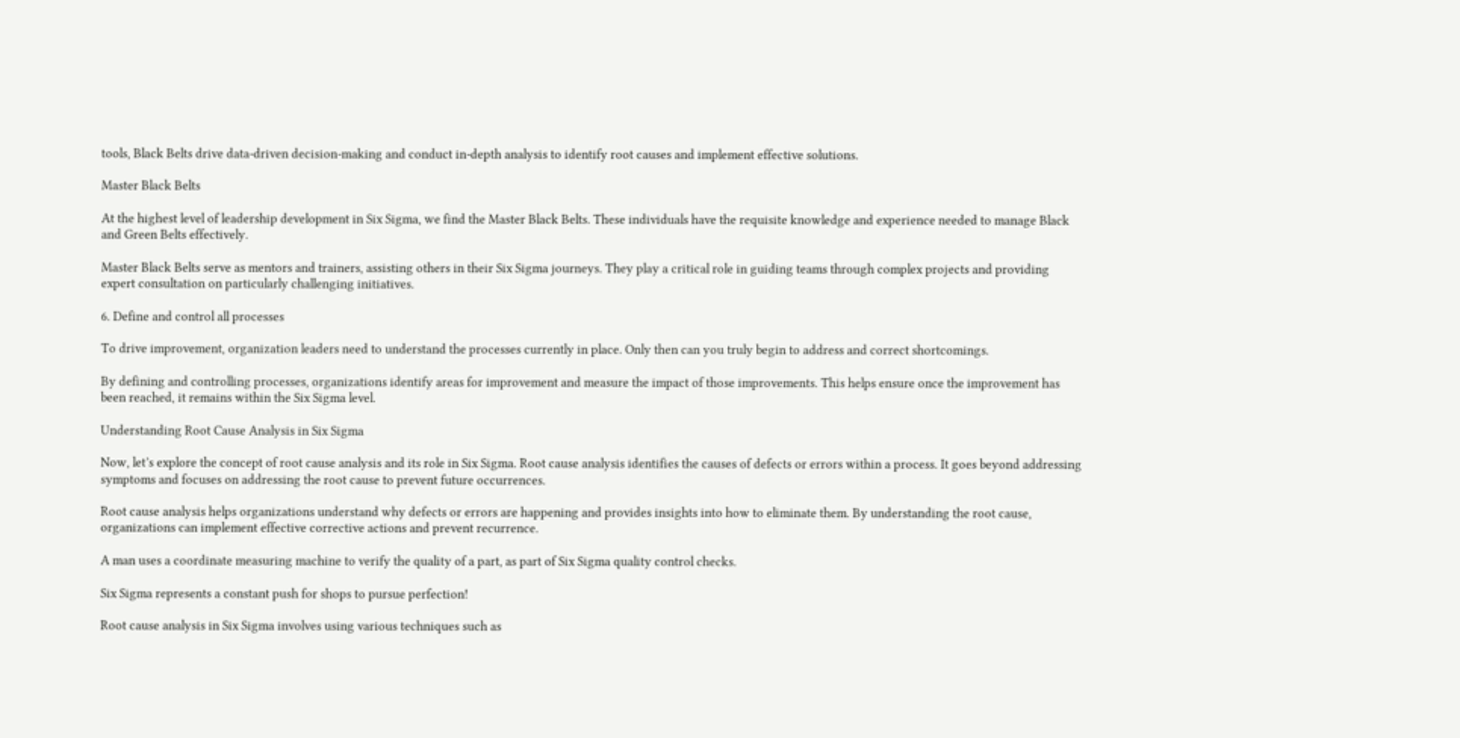tools, Black Belts drive data-driven decision-making and conduct in-depth analysis to identify root causes and implement effective solutions.

Master Black Belts

At the highest level of leadership development in Six Sigma, we find the Master Black Belts. These individuals have the requisite knowledge and experience needed to manage Black and Green Belts effectively.

Master Black Belts serve as mentors and trainers, assisting others in their Six Sigma journeys. They play a critical role in guiding teams through complex projects and providing expert consultation on particularly challenging initiatives.

6. Define and control all processes

To drive improvement, organization leaders need to understand the processes currently in place. Only then can you truly begin to address and correct shortcomings.

By defining and controlling processes, organizations identify areas for improvement and measure the impact of those improvements. This helps ensure once the improvement has been reached, it remains within the Six Sigma level.

Understanding Root Cause Analysis in Six Sigma

Now, let’s explore the concept of root cause analysis and its role in Six Sigma. Root cause analysis identifies the causes of defects or errors within a process. It goes beyond addressing symptoms and focuses on addressing the root cause to prevent future occurrences.

Root cause analysis helps organizations understand why defects or errors are happening and provides insights into how to eliminate them. By understanding the root cause, organizations can implement effective corrective actions and prevent recurrence.

A man uses a coordinate measuring machine to verify the quality of a part, as part of Six Sigma quality control checks.

Six Sigma represents a constant push for shops to pursue perfection!

Root cause analysis in Six Sigma involves using various techniques such as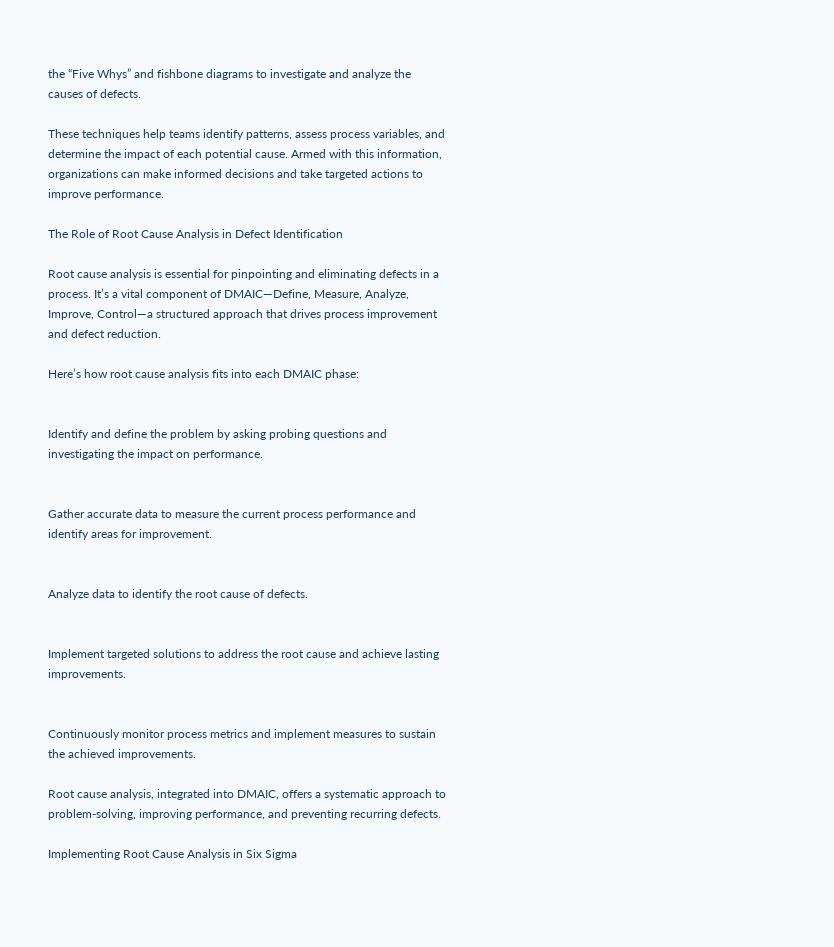the “Five Whys” and fishbone diagrams to investigate and analyze the causes of defects.

These techniques help teams identify patterns, assess process variables, and determine the impact of each potential cause. Armed with this information, organizations can make informed decisions and take targeted actions to improve performance.

The Role of Root Cause Analysis in Defect Identification

Root cause analysis is essential for pinpointing and eliminating defects in a process. It’s a vital component of DMAIC—Define, Measure, Analyze, Improve, Control—a structured approach that drives process improvement and defect reduction.

Here’s how root cause analysis fits into each DMAIC phase:


Identify and define the problem by asking probing questions and investigating the impact on performance.


Gather accurate data to measure the current process performance and identify areas for improvement.


Analyze data to identify the root cause of defects.


Implement targeted solutions to address the root cause and achieve lasting improvements.


Continuously monitor process metrics and implement measures to sustain the achieved improvements.

Root cause analysis, integrated into DMAIC, offers a systematic approach to problem-solving, improving performance, and preventing recurring defects.

Implementing Root Cause Analysis in Six Sigma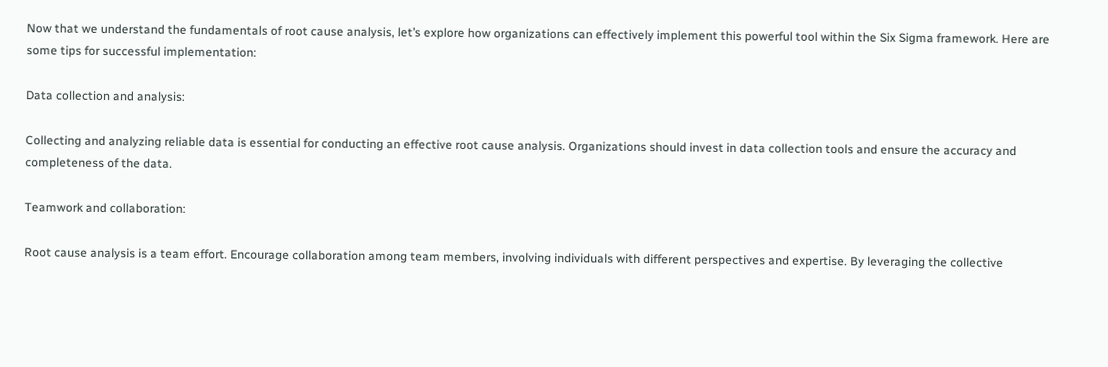Now that we understand the fundamentals of root cause analysis, let’s explore how organizations can effectively implement this powerful tool within the Six Sigma framework. Here are some tips for successful implementation:

Data collection and analysis:

Collecting and analyzing reliable data is essential for conducting an effective root cause analysis. Organizations should invest in data collection tools and ensure the accuracy and completeness of the data.

Teamwork and collaboration:

Root cause analysis is a team effort. Encourage collaboration among team members, involving individuals with different perspectives and expertise. By leveraging the collective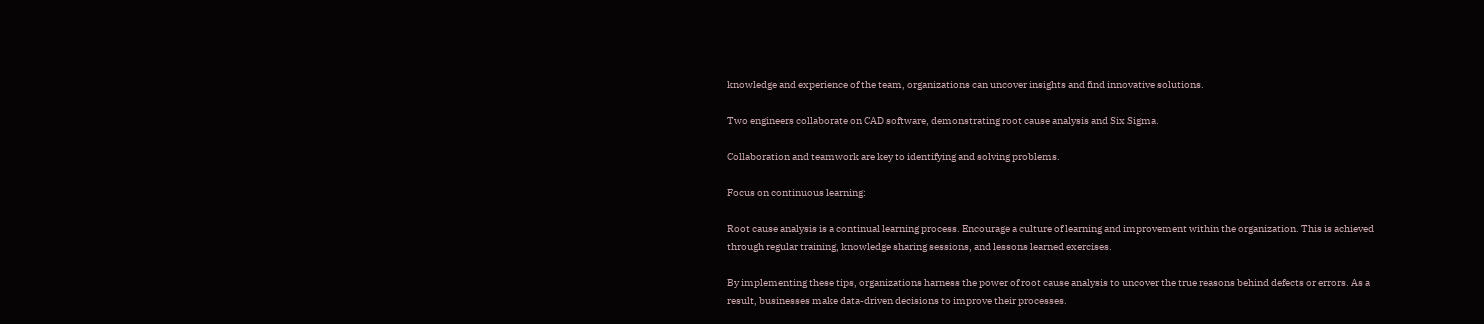knowledge and experience of the team, organizations can uncover insights and find innovative solutions.

Two engineers collaborate on CAD software, demonstrating root cause analysis and Six Sigma.

Collaboration and teamwork are key to identifying and solving problems.

Focus on continuous learning:

Root cause analysis is a continual learning process. Encourage a culture of learning and improvement within the organization. This is achieved through regular training, knowledge sharing sessions, and lessons learned exercises.

By implementing these tips, organizations harness the power of root cause analysis to uncover the true reasons behind defects or errors. As a result, businesses make data-driven decisions to improve their processes.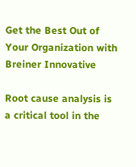Get the Best Out of Your Organization with Breiner Innovative

Root cause analysis is a critical tool in the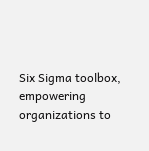Six Sigma toolbox, empowering organizations to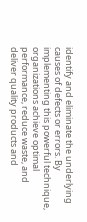identify and eliminate the underlying causes of defects or errors. By implementing this powerful technique, organizations achieve optimal performance, reduce waste, and deliver quality products and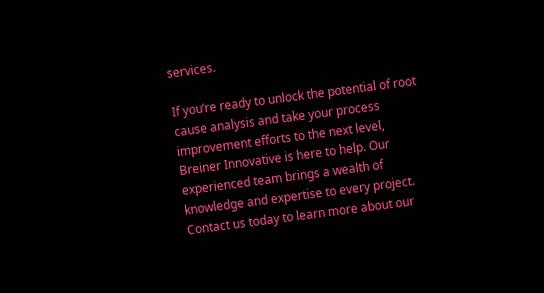services.

If you’re ready to unlock the potential of root cause analysis and take your process improvement efforts to the next level, Breiner Innovative is here to help. Our experienced team brings a wealth of knowledge and expertise to every project. Contact us today to learn more about our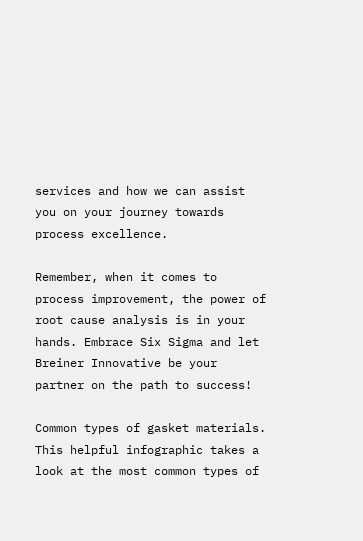services and how we can assist you on your journey towards process excellence.

Remember, when it comes to process improvement, the power of root cause analysis is in your hands. Embrace Six Sigma and let Breiner Innovative be your partner on the path to success!

Common types of gasket materials. This helpful infographic takes a look at the most common types of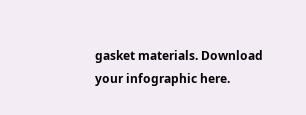gasket materials. Download your infographic here.